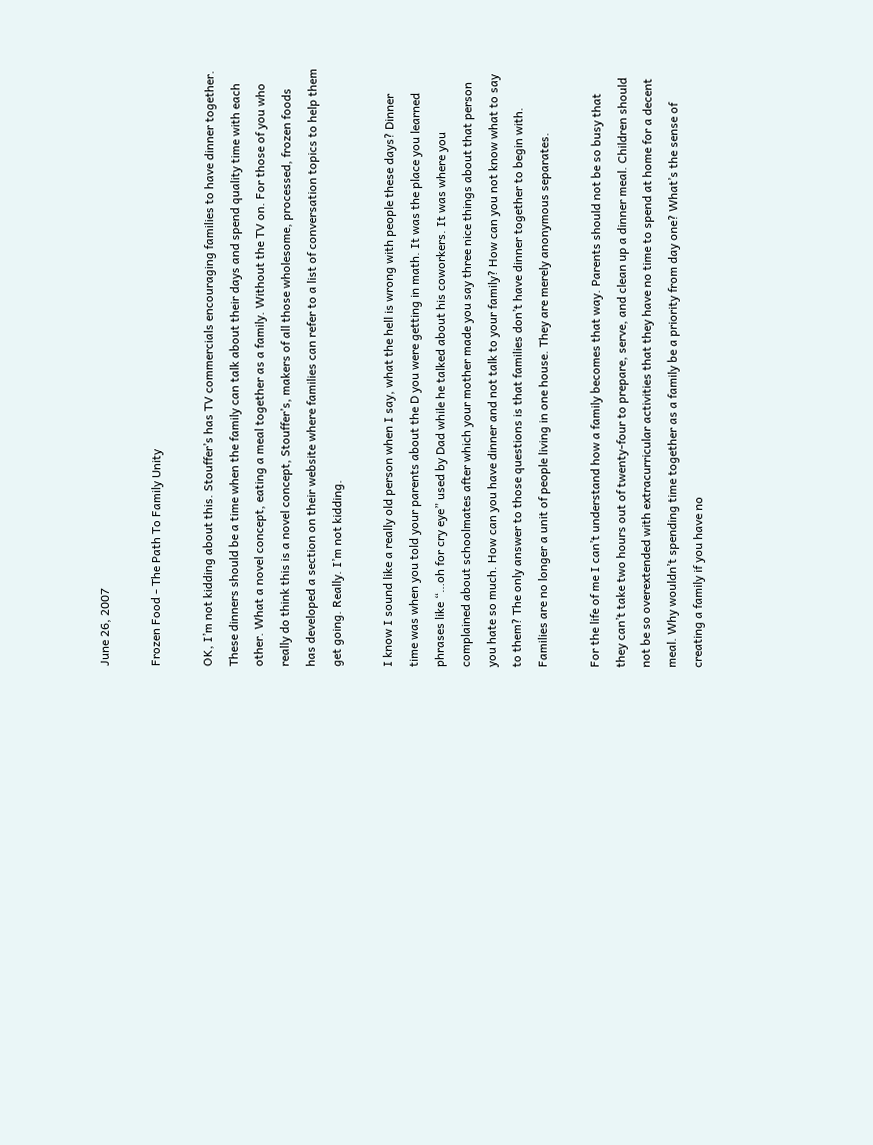June 26, 2007

Frozen Food - The Path To Family Unity

OK, I’m not kidding about this. Stouffer’s has TV commercials encouraging families to have dinner together. These dinners should be a time when the family can talk about their days and spend quality time with each other. What a novel concept, eating a meal together as a family. Without the TV on. For those of you who really do think this is a novel concept, Stouffer’s, makers of all those wholesome, processed, frozen foods has developed a section on their website where families can refer to a list of conversation topics to help them get going. Really. I’m not kidding.

I know I sound like a really old person when I say, what the hell is wrong with people these days? Dinner time was when you told your parents about the D you were getting in math. It was the place you learned phrases like “…oh for cry eye” used by Dad while he talked about his coworkers. It was where you complained about schoolmates after which your mother made you say three nice things about that person you hate so much. How can you have dinner and not talk to your family? How can you not know what to say to them? The only answer to those questions is that families don’t have dinner together to begin with. Families are no longer a unit of people living in one house. They are merely anonymous separates.

For the life of me I can’t understand how a family becomes that way. Parents should not be so busy that they can’t take two hours out of twenty-four to prepare, serve, and clean up a dinner meal. Children should not be so overextended with extracurricular activities that they have no time to spend at home for a decent meal. Why wouldn’t spending time together as a family be a priority from day one? What’s the sense of creating a family if you have no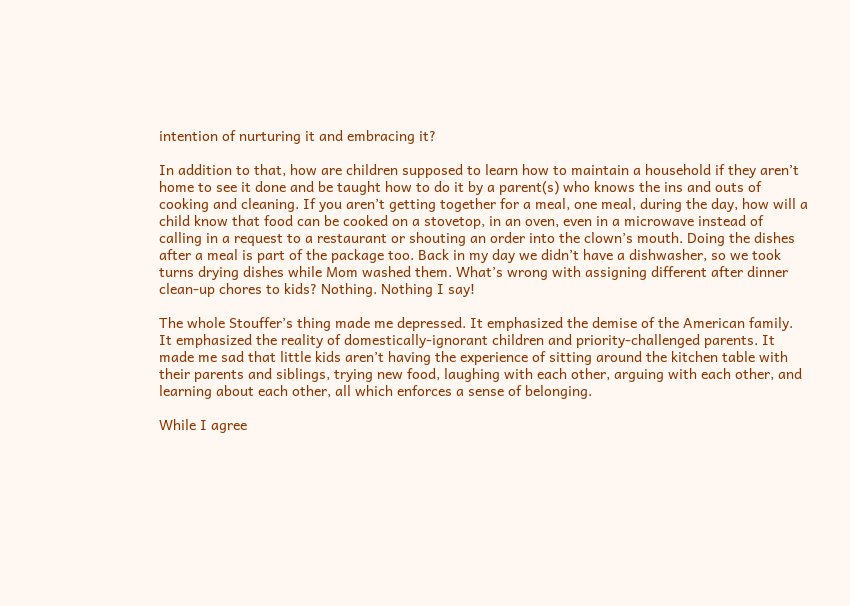intention of nurturing it and embracing it?

In addition to that, how are children supposed to learn how to maintain a household if they aren’t home to see it done and be taught how to do it by a parent(s) who knows the ins and outs of cooking and cleaning. If you aren’t getting together for a meal, one meal, during the day, how will a child know that food can be cooked on a stovetop, in an oven, even in a microwave instead of calling in a request to a restaurant or shouting an order into the clown’s mouth. Doing the dishes after a meal is part of the package too. Back in my day we didn’t have a dishwasher, so we took turns drying dishes while Mom washed them. What’s wrong with assigning different after dinner clean-up chores to kids? Nothing. Nothing I say!

The whole Stouffer’s thing made me depressed. It emphasized the demise of the American family. It emphasized the reality of domestically-ignorant children and priority-challenged parents. It made me sad that little kids aren’t having the experience of sitting around the kitchen table with their parents and siblings, trying new food, laughing with each other, arguing with each other, and learning about each other, all which enforces a sense of belonging.

While I agree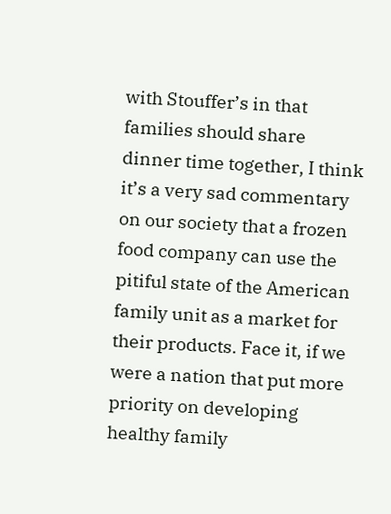with Stouffer’s in that families should share dinner time together, I think it’s a very sad commentary on our society that a frozen food company can use the pitiful state of the American family unit as a market for their products. Face it, if we were a nation that put more priority on developing healthy family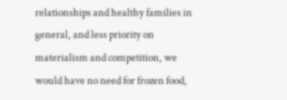relationships and healthy families in general, and less priority on materialism and competition, we would have no need for frozen food,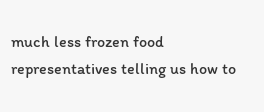much less frozen food representatives telling us how to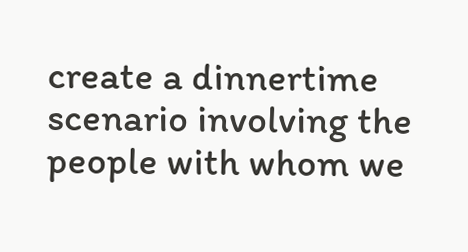create a dinnertime scenario involving the people with whom we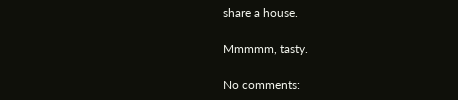share a house.

Mmmmm, tasty.

No comments: